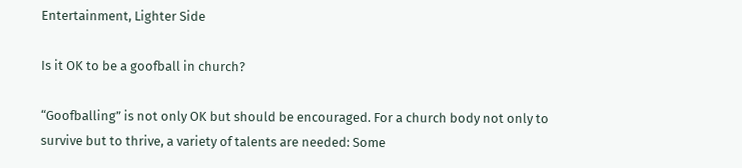Entertainment, Lighter Side

Is it OK to be a goofball in church?

“Goofballing” is not only OK but should be encouraged. For a church body not only to survive but to thrive, a variety of talents are needed: Some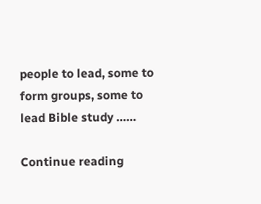people to lead, some to form groups, some to lead Bible study ……

Continue reading